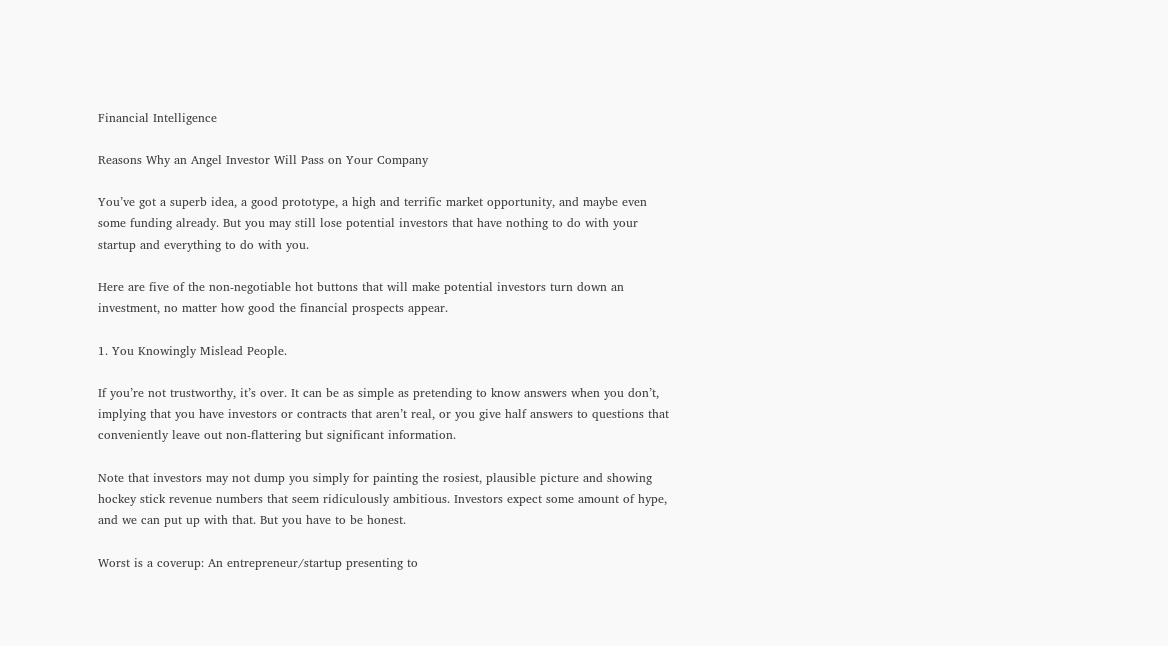Financial Intelligence

Reasons Why an Angel Investor Will Pass on Your Company

You’ve got a superb idea, a good prototype, a high and terrific market opportunity, and maybe even some funding already. But you may still lose potential investors that have nothing to do with your startup and everything to do with you.

Here are five of the non-negotiable hot buttons that will make potential investors turn down an investment, no matter how good the financial prospects appear.

1. You Knowingly Mislead People.

If you’re not trustworthy, it’s over. It can be as simple as pretending to know answers when you don’t, implying that you have investors or contracts that aren’t real, or you give half answers to questions that conveniently leave out non-flattering but significant information.

Note that investors may not dump you simply for painting the rosiest, plausible picture and showing hockey stick revenue numbers that seem ridiculously ambitious. Investors expect some amount of hype, and we can put up with that. But you have to be honest.

Worst is a coverup: An entrepreneur/startup presenting to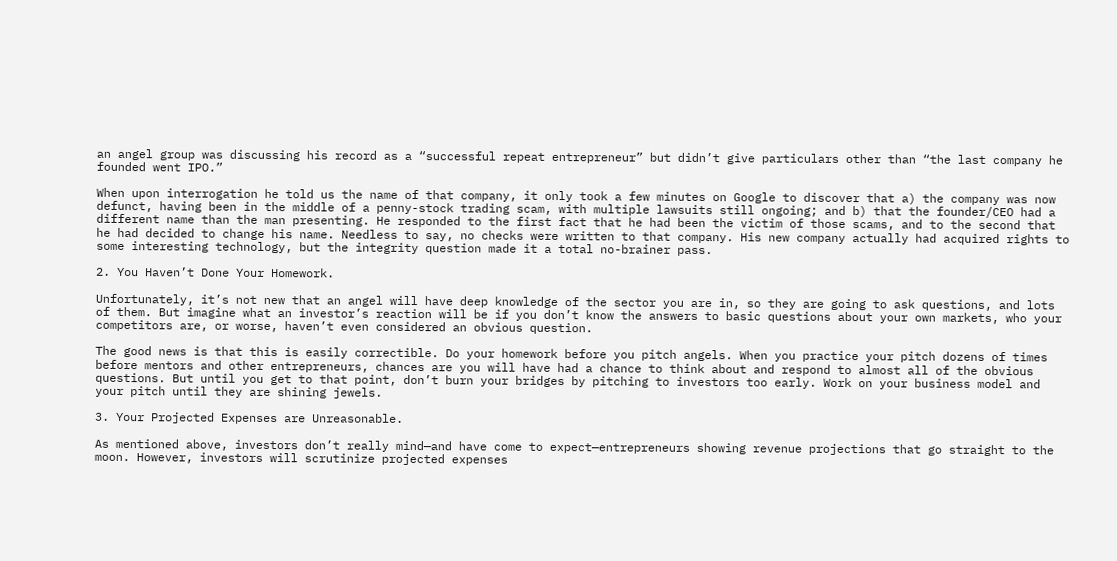an angel group was discussing his record as a “successful repeat entrepreneur” but didn’t give particulars other than “the last company he founded went IPO.”

When upon interrogation he told us the name of that company, it only took a few minutes on Google to discover that a) the company was now defunct, having been in the middle of a penny-stock trading scam, with multiple lawsuits still ongoing; and b) that the founder/CEO had a different name than the man presenting. He responded to the first fact that he had been the victim of those scams, and to the second that he had decided to change his name. Needless to say, no checks were written to that company. His new company actually had acquired rights to some interesting technology, but the integrity question made it a total no-brainer pass.

2. You Haven’t Done Your Homework.

Unfortunately, it’s not new that an angel will have deep knowledge of the sector you are in, so they are going to ask questions, and lots of them. But imagine what an investor’s reaction will be if you don’t know the answers to basic questions about your own markets, who your competitors are, or worse, haven’t even considered an obvious question.

The good news is that this is easily correctible. Do your homework before you pitch angels. When you practice your pitch dozens of times before mentors and other entrepreneurs, chances are you will have had a chance to think about and respond to almost all of the obvious questions. But until you get to that point, don’t burn your bridges by pitching to investors too early. Work on your business model and your pitch until they are shining jewels.

3. Your Projected Expenses are Unreasonable.

As mentioned above, investors don’t really mind—and have come to expect—entrepreneurs showing revenue projections that go straight to the moon. However, investors will scrutinize projected expenses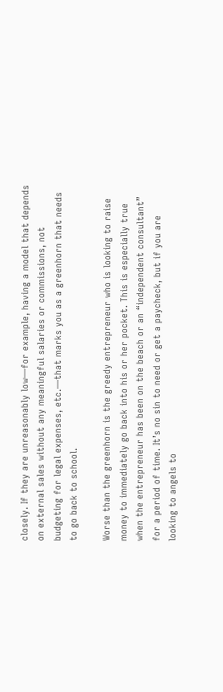closely. If they are unreasonably low—for example, having a model that depends on external sales without any meaningful salaries or commissions, not budgeting for legal expenses, etc.—that marks you as a greenhorn that needs to go back to school.

Worse than the greenhorn is the greedy entrepreneur who is looking to raise money to immediately go back into his or her pocket. This is especially true when the entrepreneur has been on the beach or an “independent consultant” for a period of time. It’s no sin to need or get a paycheck, but if you are looking to angels to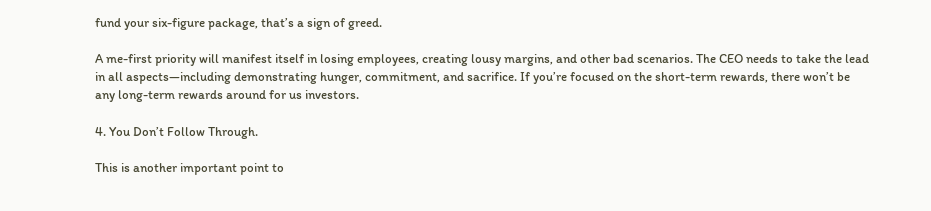fund your six-figure package, that’s a sign of greed.

A me-first priority will manifest itself in losing employees, creating lousy margins, and other bad scenarios. The CEO needs to take the lead in all aspects—including demonstrating hunger, commitment, and sacrifice. If you’re focused on the short-term rewards, there won’t be any long-term rewards around for us investors.

4. You Don’t Follow Through.

This is another important point to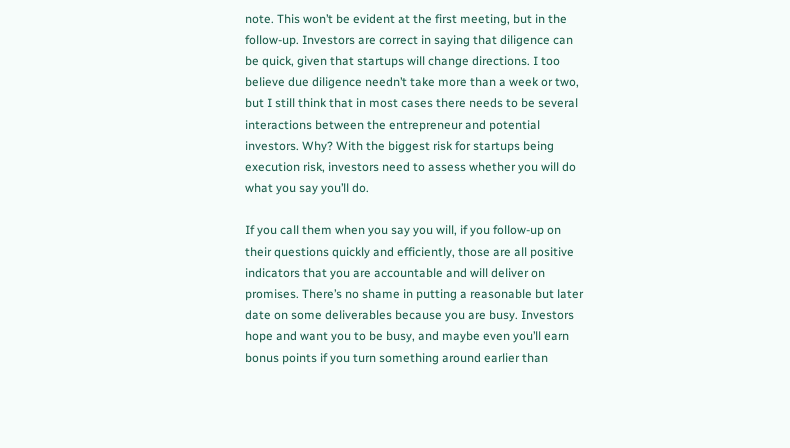note. This won’t be evident at the first meeting, but in the follow-up. Investors are correct in saying that diligence can be quick, given that startups will change directions. I too believe due diligence needn’t take more than a week or two, but I still think that in most cases there needs to be several interactions between the entrepreneur and potential investors. Why? With the biggest risk for startups being execution risk, investors need to assess whether you will do what you say you’ll do.

If you call them when you say you will, if you follow-up on their questions quickly and efficiently, those are all positive indicators that you are accountable and will deliver on promises. There’s no shame in putting a reasonable but later date on some deliverables because you are busy. Investors hope and want you to be busy, and maybe even you’ll earn bonus points if you turn something around earlier than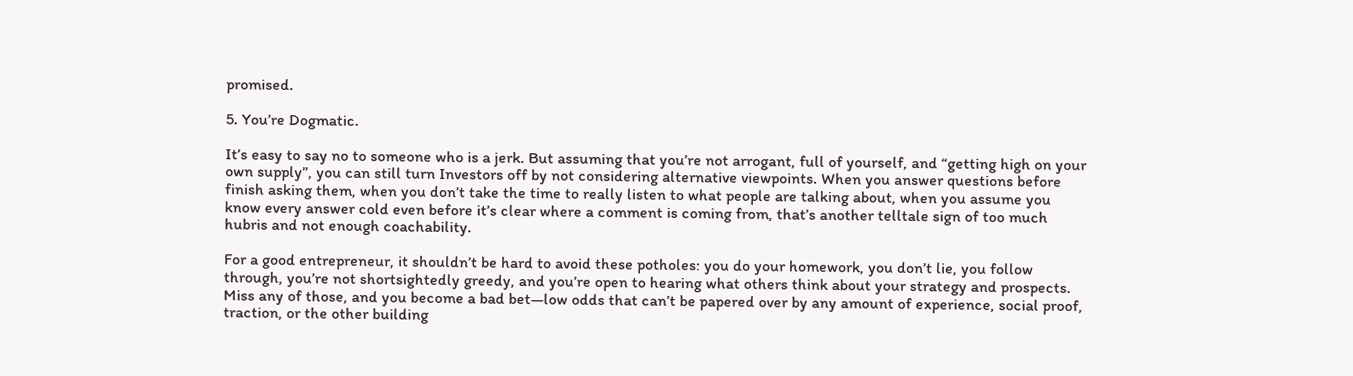promised.

5. You’re Dogmatic.

It’s easy to say no to someone who is a jerk. But assuming that you’re not arrogant, full of yourself, and “getting high on your own supply”, you can still turn Investors off by not considering alternative viewpoints. When you answer questions before finish asking them, when you don’t take the time to really listen to what people are talking about, when you assume you know every answer cold even before it’s clear where a comment is coming from, that’s another telltale sign of too much hubris and not enough coachability.

For a good entrepreneur, it shouldn’t be hard to avoid these potholes: you do your homework, you don’t lie, you follow through, you’re not shortsightedly greedy, and you’re open to hearing what others think about your strategy and prospects. Miss any of those, and you become a bad bet—low odds that can’t be papered over by any amount of experience, social proof, traction, or the other building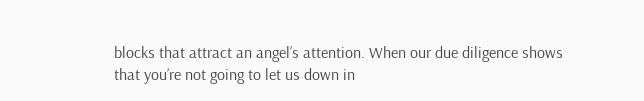blocks that attract an angel’s attention. When our due diligence shows that you’re not going to let us down in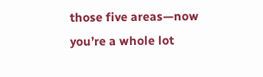those five areas—now you’re a whole lot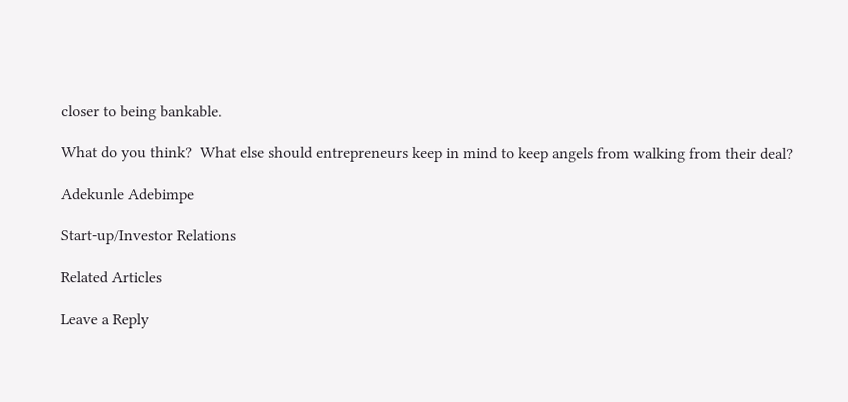closer to being bankable.

What do you think?  What else should entrepreneurs keep in mind to keep angels from walking from their deal?

Adekunle Adebimpe

Start-up/Investor Relations

Related Articles

Leave a Reply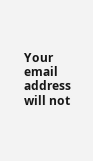Your email address will not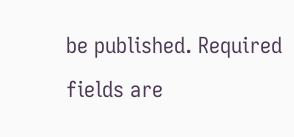be published. Required fields are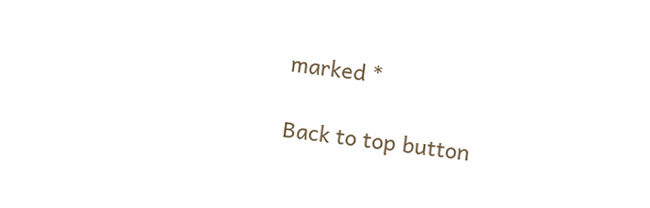marked *

Back to top button